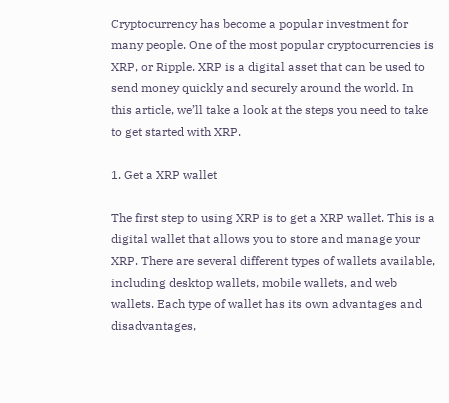Cryptocurrency has become a popular investment for many people. One of the most popular cryptocurrencies is XRP, or Ripple. XRP is a digital asset that can be used to send money quickly and securely around the world. In this article, we’ll take a look at the steps you need to take to get started with XRP.

1. Get a XRP wallet

The first step to using XRP is to get a XRP wallet. This is a digital wallet that allows you to store and manage your XRP. There are several different types of wallets available, including desktop wallets, mobile wallets, and web wallets. Each type of wallet has its own advantages and disadvantages,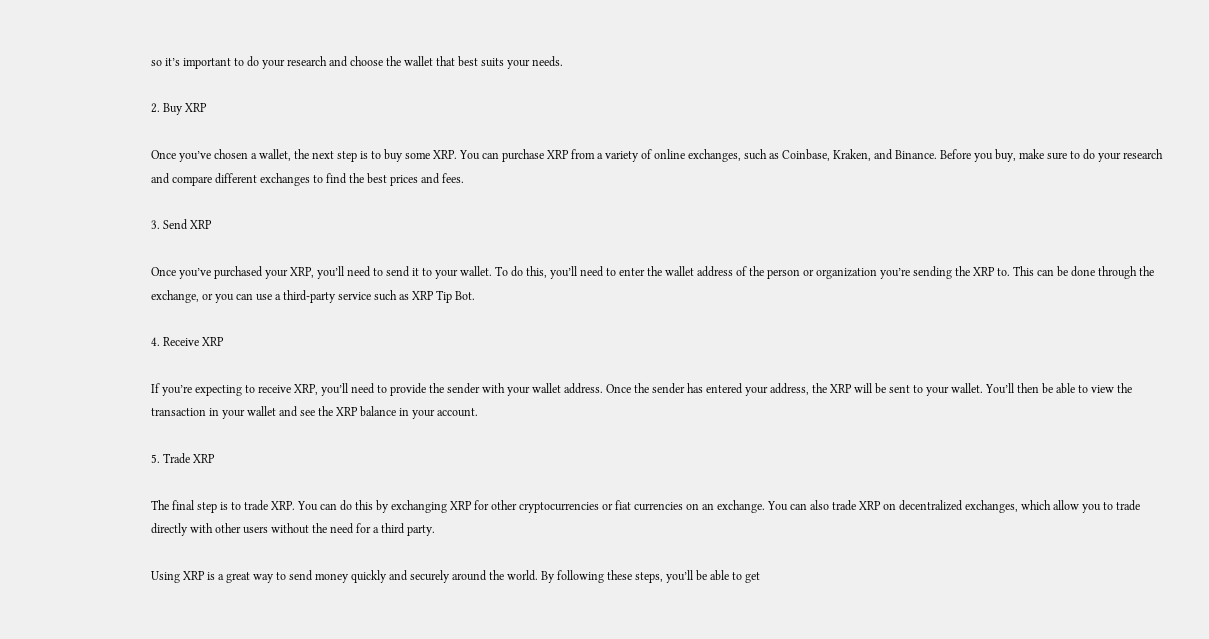so it’s important to do your research and choose the wallet that best suits your needs.

2. Buy XRP

Once you’ve chosen a wallet, the next step is to buy some XRP. You can purchase XRP from a variety of online exchanges, such as Coinbase, Kraken, and Binance. Before you buy, make sure to do your research and compare different exchanges to find the best prices and fees.

3. Send XRP

Once you’ve purchased your XRP, you’ll need to send it to your wallet. To do this, you’ll need to enter the wallet address of the person or organization you’re sending the XRP to. This can be done through the exchange, or you can use a third-party service such as XRP Tip Bot.

4. Receive XRP

If you’re expecting to receive XRP, you’ll need to provide the sender with your wallet address. Once the sender has entered your address, the XRP will be sent to your wallet. You’ll then be able to view the transaction in your wallet and see the XRP balance in your account.

5. Trade XRP

The final step is to trade XRP. You can do this by exchanging XRP for other cryptocurrencies or fiat currencies on an exchange. You can also trade XRP on decentralized exchanges, which allow you to trade directly with other users without the need for a third party.

Using XRP is a great way to send money quickly and securely around the world. By following these steps, you’ll be able to get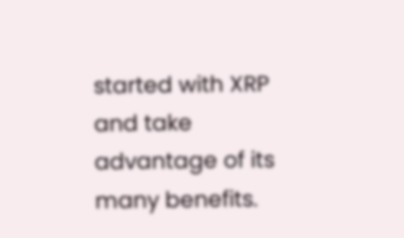started with XRP and take advantage of its many benefits.